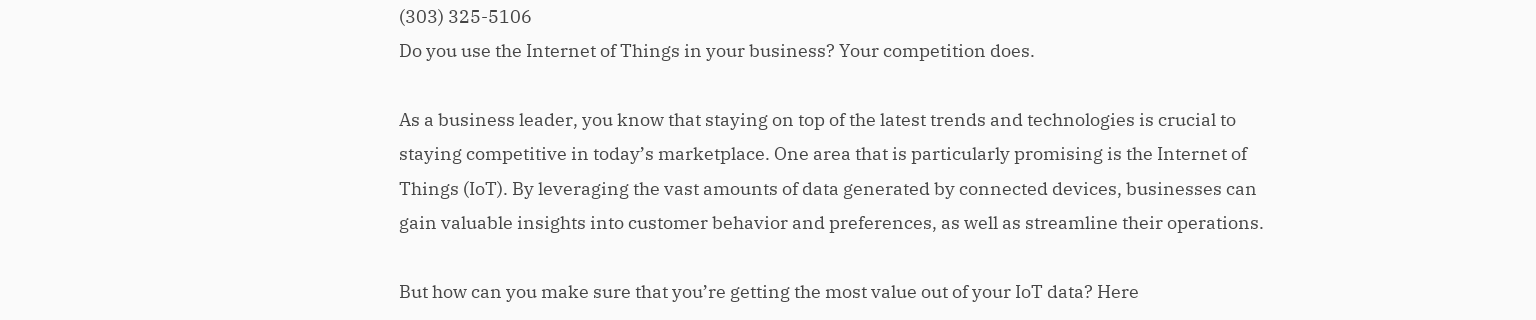(303) 325-5106
Do you use the Internet of Things in your business? Your competition does.

As a business leader, you know that staying on top of the latest trends and technologies is crucial to staying competitive in today’s marketplace. One area that is particularly promising is the Internet of Things (IoT). By leveraging the vast amounts of data generated by connected devices, businesses can gain valuable insights into customer behavior and preferences, as well as streamline their operations.

But how can you make sure that you’re getting the most value out of your IoT data? Here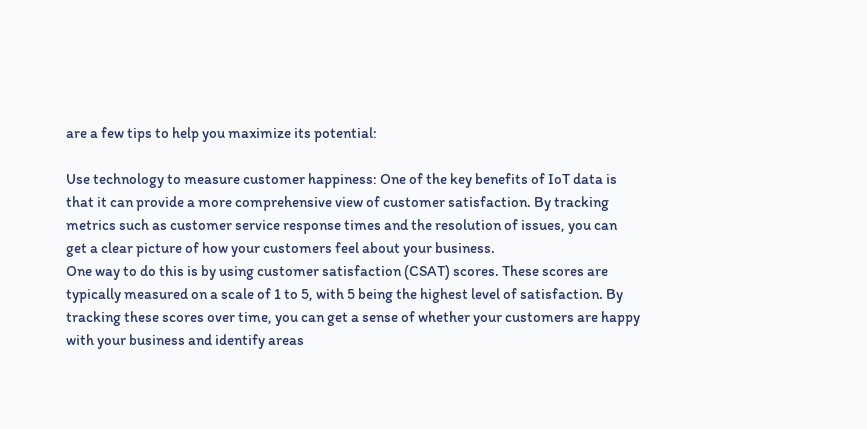are a few tips to help you maximize its potential:

Use technology to measure customer happiness: One of the key benefits of IoT data is that it can provide a more comprehensive view of customer satisfaction. By tracking metrics such as customer service response times and the resolution of issues, you can get a clear picture of how your customers feel about your business.
One way to do this is by using customer satisfaction (CSAT) scores. These scores are typically measured on a scale of 1 to 5, with 5 being the highest level of satisfaction. By tracking these scores over time, you can get a sense of whether your customers are happy with your business and identify areas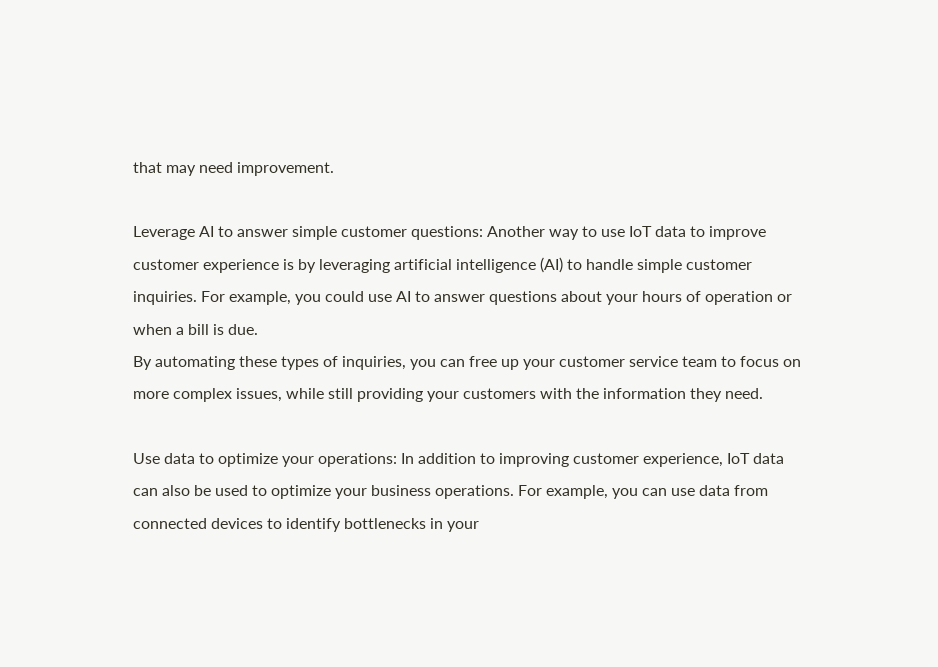that may need improvement.

Leverage AI to answer simple customer questions: Another way to use IoT data to improve customer experience is by leveraging artificial intelligence (AI) to handle simple customer inquiries. For example, you could use AI to answer questions about your hours of operation or when a bill is due.
By automating these types of inquiries, you can free up your customer service team to focus on more complex issues, while still providing your customers with the information they need.

Use data to optimize your operations: In addition to improving customer experience, IoT data can also be used to optimize your business operations. For example, you can use data from connected devices to identify bottlenecks in your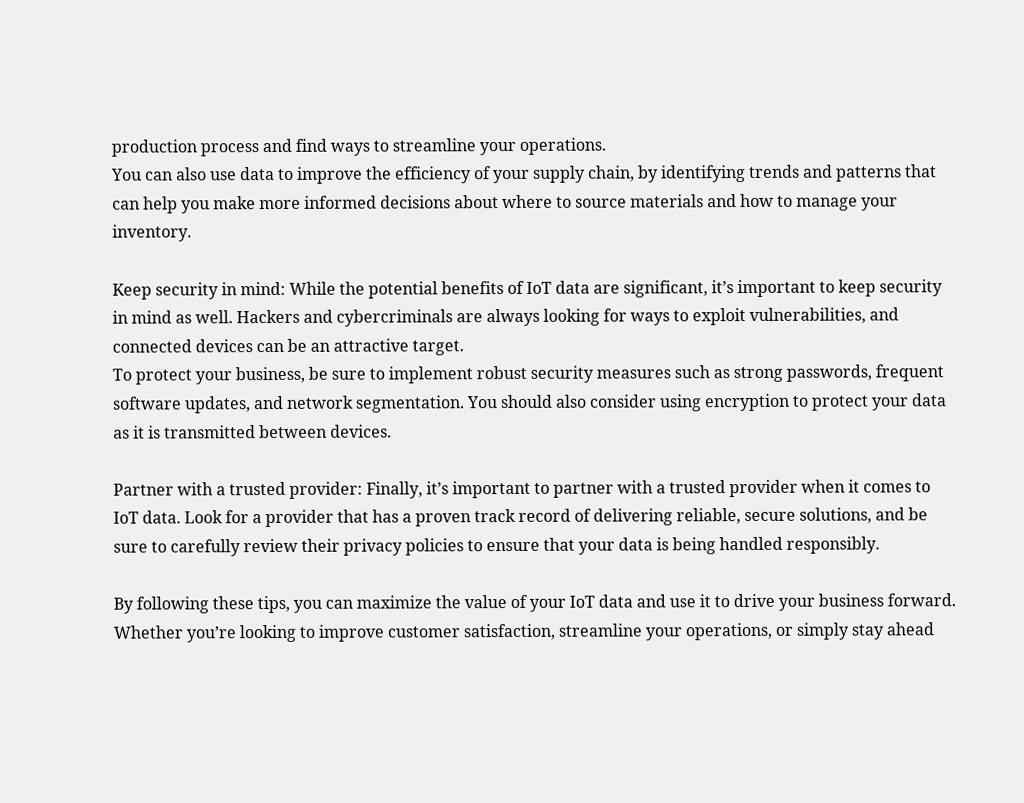production process and find ways to streamline your operations.
You can also use data to improve the efficiency of your supply chain, by identifying trends and patterns that can help you make more informed decisions about where to source materials and how to manage your inventory.

Keep security in mind: While the potential benefits of IoT data are significant, it’s important to keep security in mind as well. Hackers and cybercriminals are always looking for ways to exploit vulnerabilities, and connected devices can be an attractive target.
To protect your business, be sure to implement robust security measures such as strong passwords, frequent software updates, and network segmentation. You should also consider using encryption to protect your data as it is transmitted between devices.

Partner with a trusted provider: Finally, it’s important to partner with a trusted provider when it comes to IoT data. Look for a provider that has a proven track record of delivering reliable, secure solutions, and be sure to carefully review their privacy policies to ensure that your data is being handled responsibly.

By following these tips, you can maximize the value of your IoT data and use it to drive your business forward. Whether you’re looking to improve customer satisfaction, streamline your operations, or simply stay ahead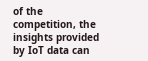of the competition, the insights provided by IoT data can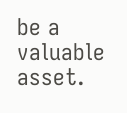be a valuable asset.